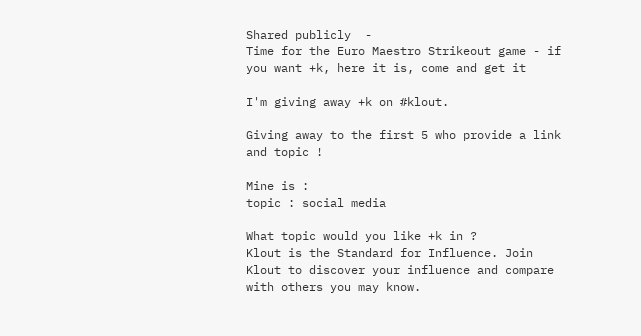Shared publicly  -
Time for the Euro Maestro Strikeout game - if you want +k, here it is, come and get it

I'm giving away +k on #klout.

Giving away to the first 5 who provide a link and topic !

Mine is :
topic : social media

What topic would you like +k in ?
Klout is the Standard for Influence. Join Klout to discover your influence and compare with others you may know.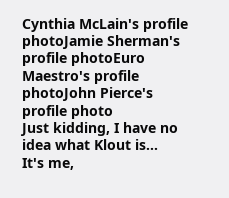Cynthia McLain's profile photoJamie Sherman's profile photoEuro Maestro's profile photoJohn Pierce's profile photo
Just kidding, I have no idea what Klout is...
It's me,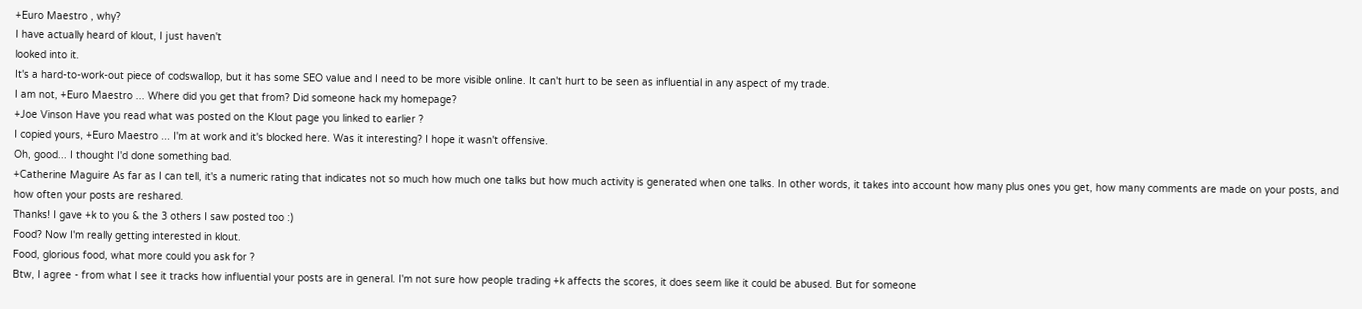+Euro Maestro , why?
I have actually heard of klout, I just haven't
looked into it.
It's a hard-to-work-out piece of codswallop, but it has some SEO value and I need to be more visible online. It can't hurt to be seen as influential in any aspect of my trade.
I am not, +Euro Maestro ... Where did you get that from? Did someone hack my homepage?
+Joe Vinson Have you read what was posted on the Klout page you linked to earlier ?
I copied yours, +Euro Maestro ... I'm at work and it's blocked here. Was it interesting? I hope it wasn't offensive.
Oh, good... I thought I'd done something bad.
+Catherine Maguire As far as I can tell, it's a numeric rating that indicates not so much how much one talks but how much activity is generated when one talks. In other words, it takes into account how many plus ones you get, how many comments are made on your posts, and how often your posts are reshared.
Thanks! I gave +k to you & the 3 others I saw posted too :)
Food? Now I'm really getting interested in klout.
Food, glorious food, what more could you ask for ?
Btw, I agree - from what I see it tracks how influential your posts are in general. I'm not sure how people trading +k affects the scores, it does seem like it could be abused. But for someone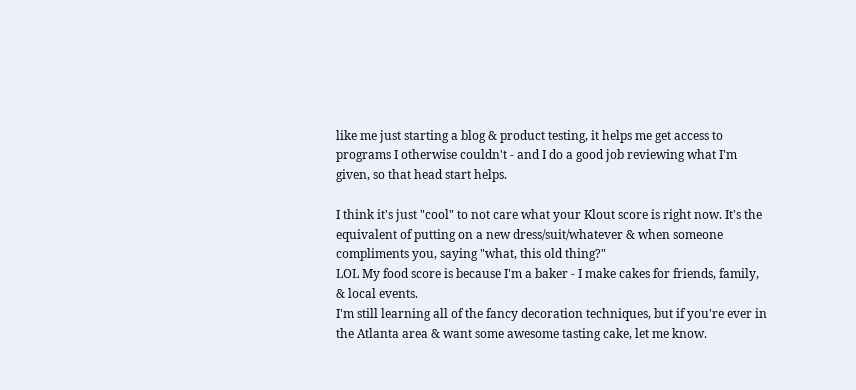like me just starting a blog & product testing, it helps me get access to programs I otherwise couldn't - and I do a good job reviewing what I'm given, so that head start helps.

I think it's just "cool" to not care what your Klout score is right now. It's the equivalent of putting on a new dress/suit/whatever & when someone compliments you, saying "what, this old thing?"
LOL My food score is because I'm a baker - I make cakes for friends, family, & local events.
I'm still learning all of the fancy decoration techniques, but if you're ever in the Atlanta area & want some awesome tasting cake, let me know.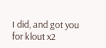I did, and got you for klout x2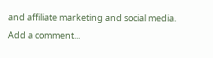and affiliate marketing and social media.
Add a comment...